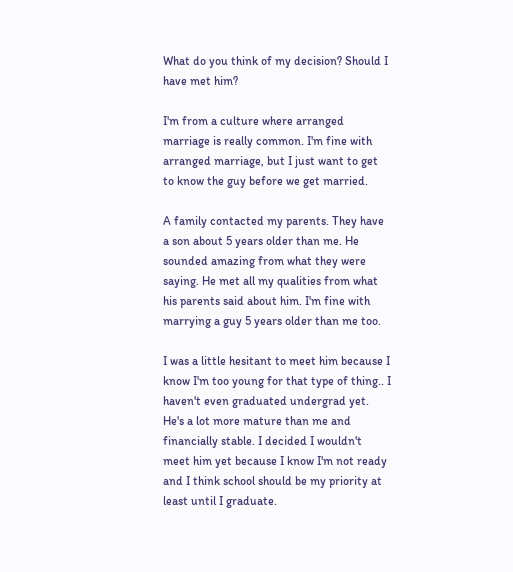What do you think of my decision? Should I have met him?

I'm from a culture where arranged marriage is really common. I'm fine with arranged marriage, but I just want to get to know the guy before we get married.

A family contacted my parents. They have a son about 5 years older than me. He sounded amazing from what they were saying. He met all my qualities from what his parents said about him. I'm fine with marrying a guy 5 years older than me too.

I was a little hesitant to meet him because I know I'm too young for that type of thing.. I haven't even graduated undergrad yet. He's a lot more mature than me and financially stable. I decided I wouldn't meet him yet because I know I'm not ready and I think school should be my priority at least until I graduate.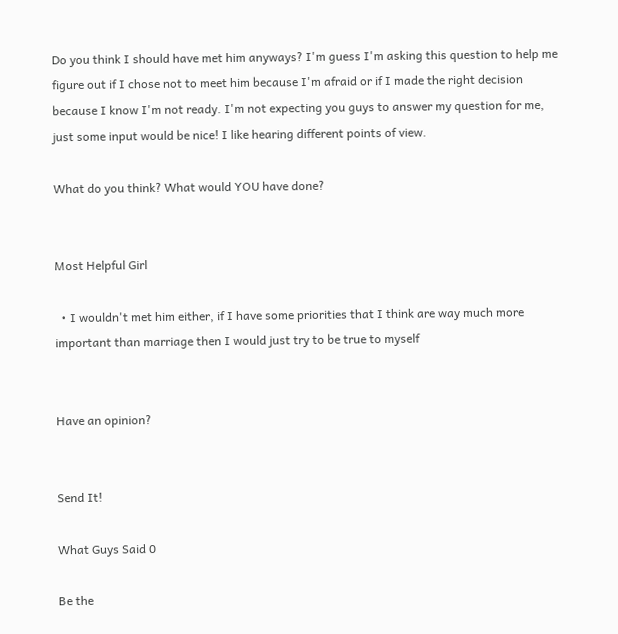Do you think I should have met him anyways? I'm guess I'm asking this question to help me figure out if I chose not to meet him because I'm afraid or if I made the right decision because I know I'm not ready. I'm not expecting you guys to answer my question for me, just some input would be nice! I like hearing different points of view.

What do you think? What would YOU have done?


Most Helpful Girl

  • I wouldn't met him either, if I have some priorities that I think are way much more important than marriage then I would just try to be true to myself


Have an opinion?


Send It!

What Guys Said 0

Be the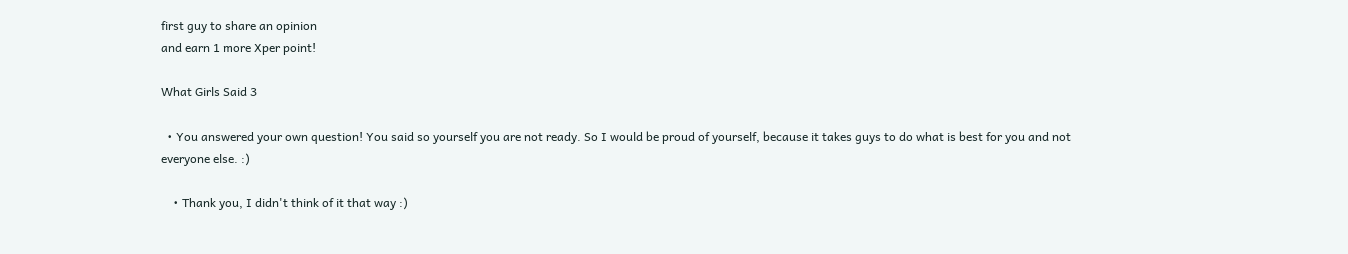first guy to share an opinion
and earn 1 more Xper point!

What Girls Said 3

  • You answered your own question! You said so yourself you are not ready. So I would be proud of yourself, because it takes guys to do what is best for you and not everyone else. :)

    • Thank you, I didn't think of it that way :)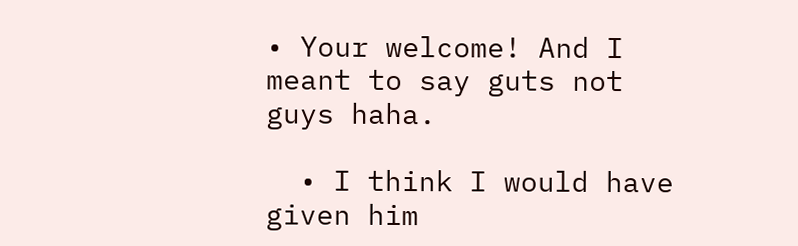• Your welcome! And I meant to say guts not guys haha.

  • I think I would have given him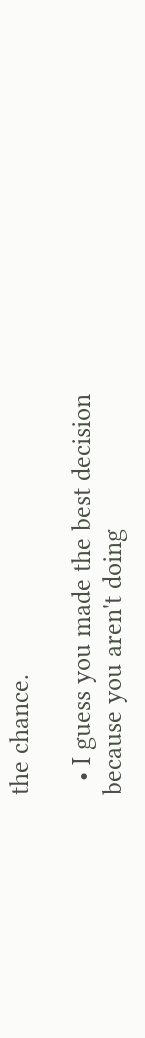the chance.

  • I guess you made the best decision because you aren't doing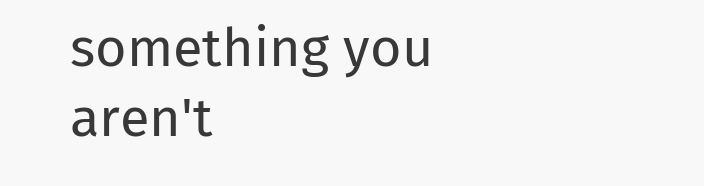something you aren't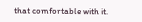that comfortable with it.